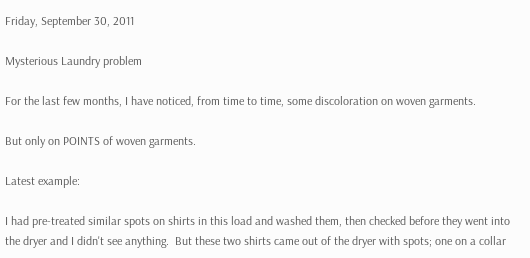Friday, September 30, 2011

Mysterious Laundry problem

For the last few months, I have noticed, from time to time, some discoloration on woven garments.

But only on POINTS of woven garments.

Latest example:

I had pre-treated similar spots on shirts in this load and washed them, then checked before they went into the dryer and I didn't see anything.  But these two shirts came out of the dryer with spots; one on a collar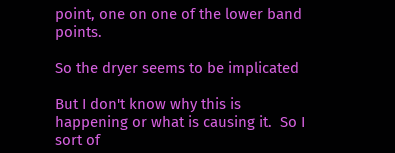point, one on one of the lower band points.

So the dryer seems to be implicated

But I don't know why this is happening or what is causing it.  So I sort of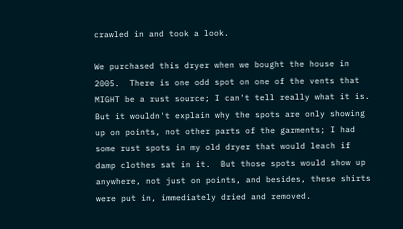crawled in and took a look.

We purchased this dryer when we bought the house in 2005.  There is one odd spot on one of the vents that MIGHT be a rust source; I can't tell really what it is. But it wouldn't explain why the spots are only showing up on points, not other parts of the garments; I had some rust spots in my old dryer that would leach if damp clothes sat in it.  But those spots would show up anywhere, not just on points, and besides, these shirts were put in, immediately dried and removed.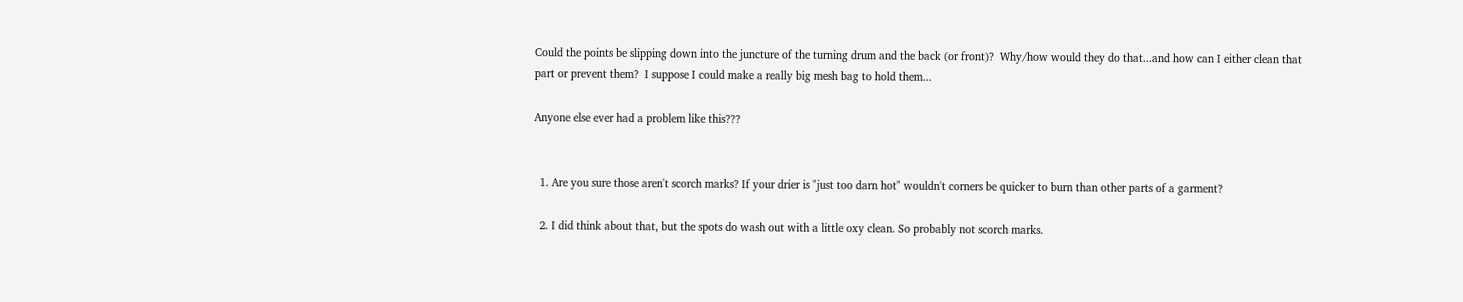Could the points be slipping down into the juncture of the turning drum and the back (or front)?  Why/how would they do that...and how can I either clean that part or prevent them?  I suppose I could make a really big mesh bag to hold them...

Anyone else ever had a problem like this???


  1. Are you sure those aren't scorch marks? If your drier is "just too darn hot" wouldn't corners be quicker to burn than other parts of a garment?

  2. I did think about that, but the spots do wash out with a little oxy clean. So probably not scorch marks.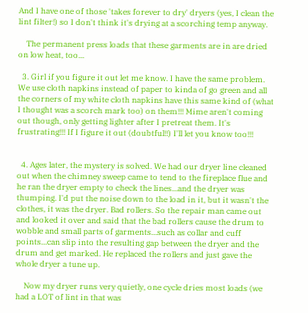And I have one of those 'takes forever to dry' dryers (yes, I clean the lint filter!) so I don't think it's drying at a scorching temp anyway.

    The permanent press loads that these garments are in are dried on low heat, too...

  3. Girl if you figure it out let me know. I have the same problem. We use cloth napkins instead of paper to kinda of go green and all the corners of my white cloth napkins have this same kind of (what I thought was a scorch mark too) on them!!! Mime aren't coming out though, only getting lighter after I pretreat them. It's frustrating!!! If I figure it out (doubtful!!) I'll let you know too!!!


  4. Ages later, the mystery is solved. We had our dryer line cleaned out when the chimney sweep came to tend to the fireplace flue and he ran the dryer empty to check the lines...and the dryer was thumping. I'd put the noise down to the load in it, but it wasn't the clothes, it was the dryer. Bad rollers. So the repair man came out and looked it over and said that the bad rollers cause the drum to wobble and small parts of garments...such as collar and cuff points...can slip into the resulting gap between the dryer and the drum and get marked. He replaced the rollers and just gave the whole dryer a tune up.

    Now my dryer runs very quietly, one cycle dries most loads (we had a LOT of lint in that was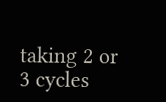taking 2 or 3 cycles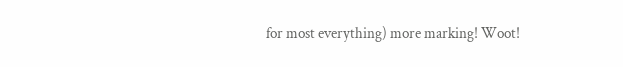for most everything) more marking! Woot!